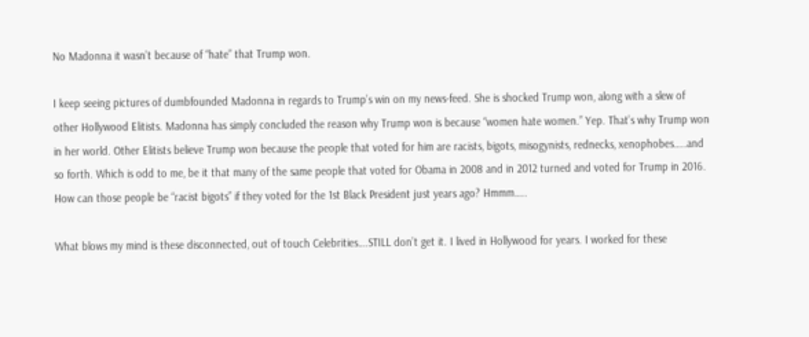No Madonna it wasn’t because of “hate” that Trump won.

I keep seeing pictures of dumbfounded Madonna in regards to Trump’s win on my news-feed. She is shocked Trump won, along with a slew of other Hollywood Elitists. Madonna has simply concluded the reason why Trump won is because “women hate women.” Yep. That’s why Trump won in her world. Other Elitists believe Trump won because the people that voted for him are racists, bigots, misogynists, rednecks, xenophobes…..and so forth. Which is odd to me, be it that many of the same people that voted for Obama in 2008 and in 2012 turned and voted for Trump in 2016. How can those people be “racist bigots” if they voted for the 1st Black President just years ago? Hmmm…..

What blows my mind is these disconnected, out of touch Celebrities….STILL don’t get it. I lived in Hollywood for years. I worked for these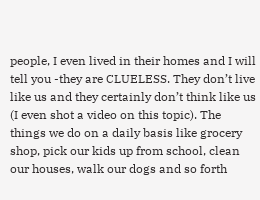people, I even lived in their homes and I will tell you -they are CLUELESS. They don’t live like us and they certainly don’t think like us (I even shot a video on this topic). The things we do on a daily basis like grocery shop, pick our kids up from school, clean our houses, walk our dogs and so forth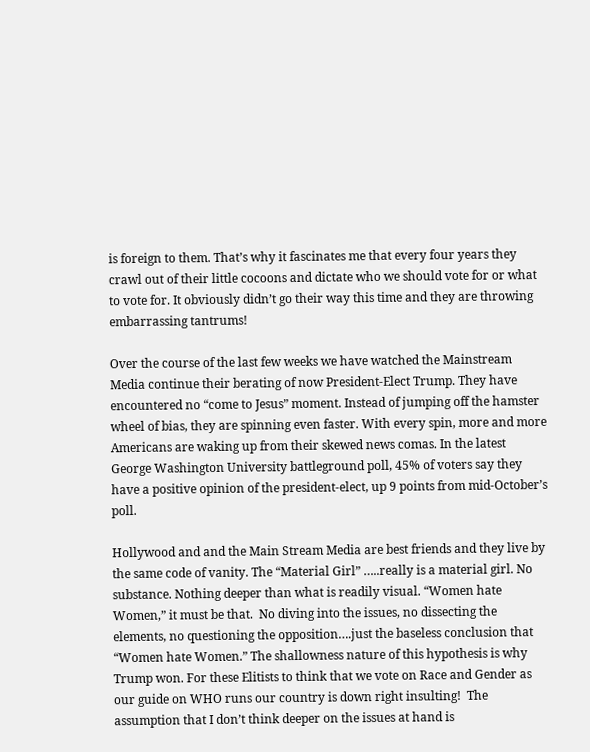is foreign to them. That’s why it fascinates me that every four years they crawl out of their little cocoons and dictate who we should vote for or what to vote for. It obviously didn’t go their way this time and they are throwing embarrassing tantrums!

Over the course of the last few weeks we have watched the Mainstream Media continue their berating of now President-Elect Trump. They have encountered no “come to Jesus” moment. Instead of jumping off the hamster wheel of bias, they are spinning even faster. With every spin, more and more Americans are waking up from their skewed news comas. In the latest George Washington University battleground poll, 45% of voters say they have a positive opinion of the president-elect, up 9 points from mid-October’s poll.

Hollywood and and the Main Stream Media are best friends and they live by the same code of vanity. The “Material Girl” …..really is a material girl. No substance. Nothing deeper than what is readily visual. “Women hate Women,” it must be that.  No diving into the issues, no dissecting the elements, no questioning the opposition….just the baseless conclusion that “Women hate Women.” The shallowness nature of this hypothesis is why Trump won. For these Elitists to think that we vote on Race and Gender as our guide on WHO runs our country is down right insulting!  The assumption that I don’t think deeper on the issues at hand is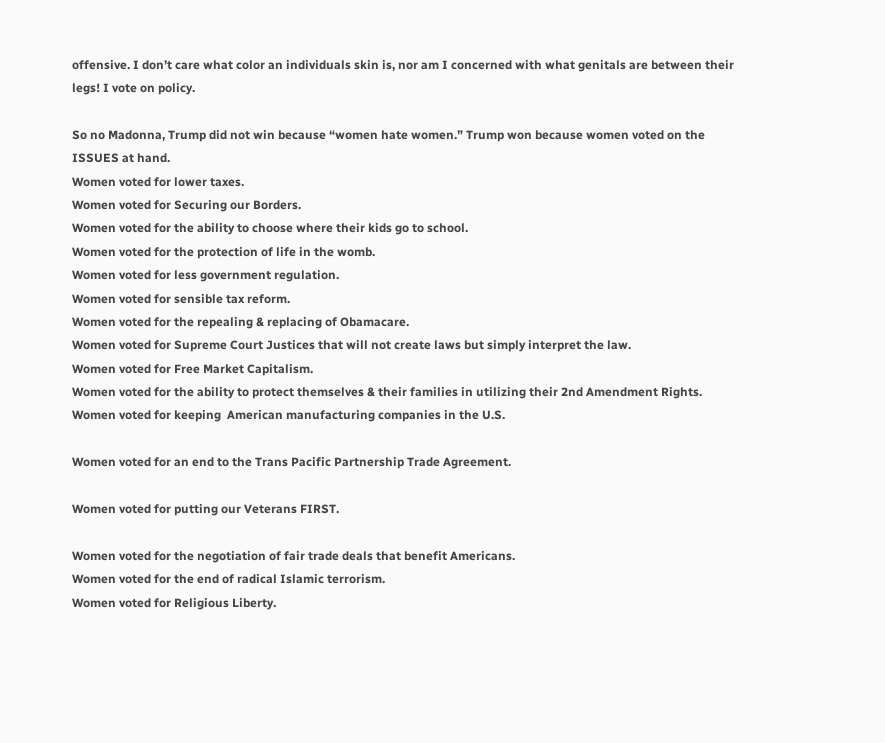offensive. I don’t care what color an individuals skin is, nor am I concerned with what genitals are between their legs! I vote on policy.

So no Madonna, Trump did not win because “women hate women.” Trump won because women voted on the ISSUES at hand.
Women voted for lower taxes.
Women voted for Securing our Borders.
Women voted for the ability to choose where their kids go to school.
Women voted for the protection of life in the womb.
Women voted for less government regulation.
Women voted for sensible tax reform.
Women voted for the repealing & replacing of Obamacare.
Women voted for Supreme Court Justices that will not create laws but simply interpret the law.
Women voted for Free Market Capitalism.
Women voted for the ability to protect themselves & their families in utilizing their 2nd Amendment Rights.
Women voted for keeping  American manufacturing companies in the U.S.

Women voted for an end to the Trans Pacific Partnership Trade Agreement.

Women voted for putting our Veterans FIRST.

Women voted for the negotiation of fair trade deals that benefit Americans.
Women voted for the end of radical Islamic terrorism.
Women voted for Religious Liberty.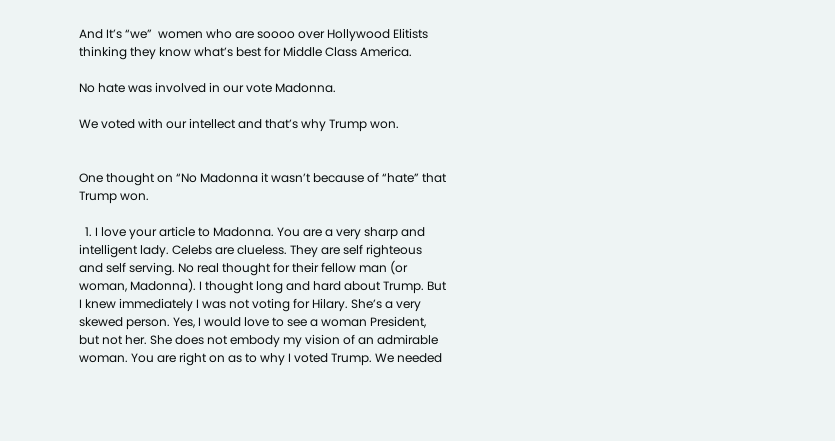And It’s “we”  women who are soooo over Hollywood Elitists thinking they know what’s best for Middle Class America.

No hate was involved in our vote Madonna.

We voted with our intellect and that’s why Trump won.


One thought on “No Madonna it wasn’t because of “hate” that Trump won.

  1. I love your article to Madonna. You are a very sharp and intelligent lady. Celebs are clueless. They are self righteous and self serving. No real thought for their fellow man (or woman, Madonna). I thought long and hard about Trump. But I knew immediately I was not voting for Hilary. She’s a very skewed person. Yes, I would love to see a woman President, but not her. She does not embody my vision of an admirable woman. You are right on as to why I voted Trump. We needed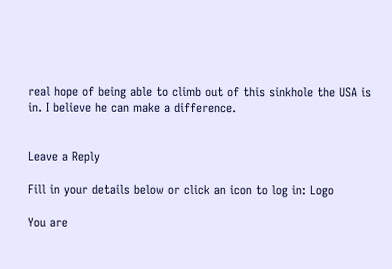real hope of being able to climb out of this sinkhole the USA is in. I believe he can make a difference.


Leave a Reply

Fill in your details below or click an icon to log in: Logo

You are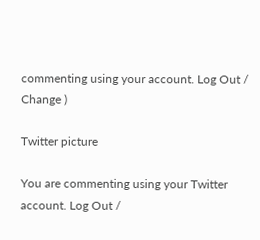commenting using your account. Log Out /  Change )

Twitter picture

You are commenting using your Twitter account. Log Out /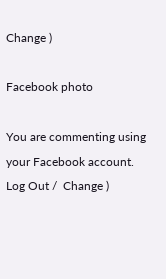Change )

Facebook photo

You are commenting using your Facebook account. Log Out /  Change )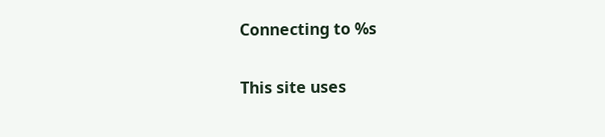Connecting to %s

This site uses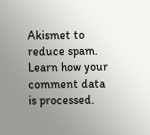Akismet to reduce spam. Learn how your comment data is processed.